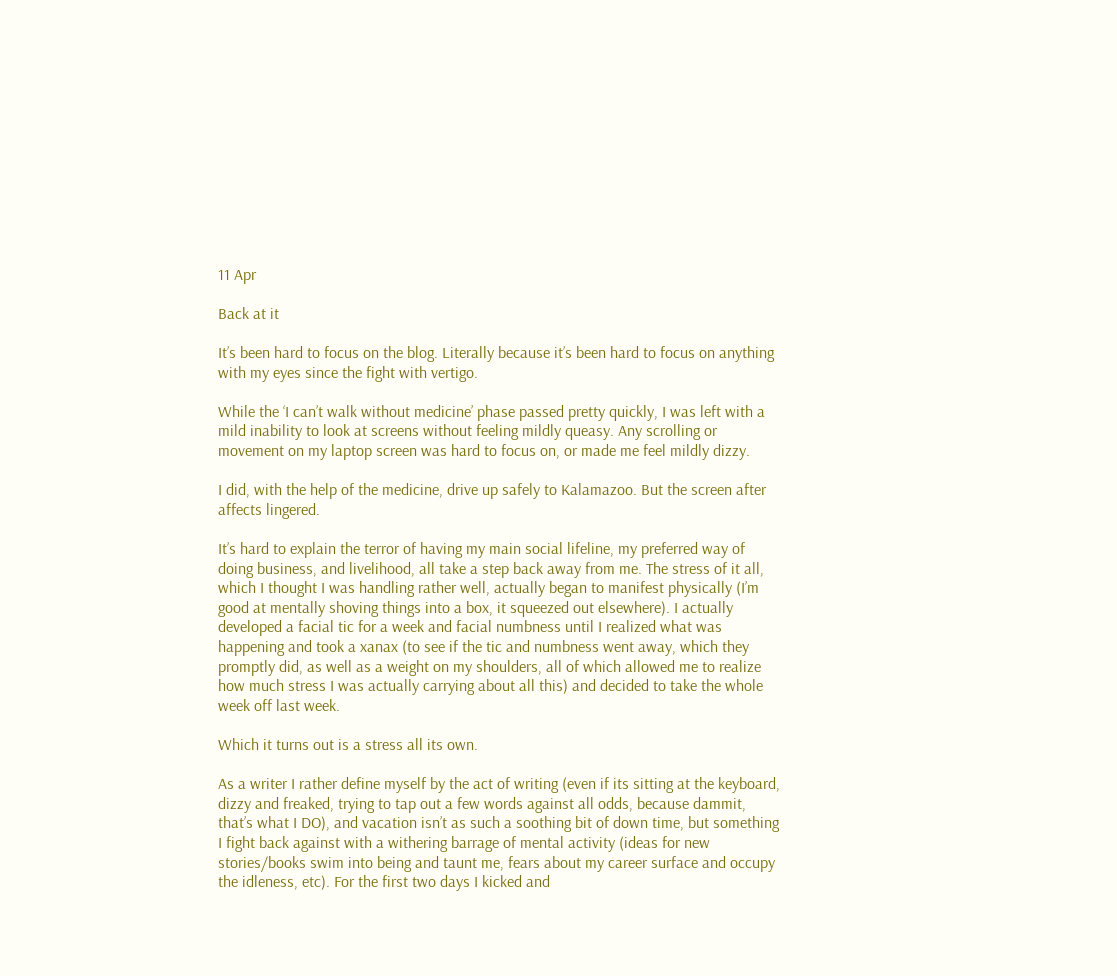11 Apr

Back at it

It’s been hard to focus on the blog. Literally because it’s been hard to focus on anything with my eyes since the fight with vertigo.

While the ‘I can’t walk without medicine’ phase passed pretty quickly, I was left with a mild inability to look at screens without feeling mildly queasy. Any scrolling or movement on my laptop screen was hard to focus on, or made me feel mildly dizzy.

I did, with the help of the medicine, drive up safely to Kalamazoo. But the screen after affects lingered.

It’s hard to explain the terror of having my main social lifeline, my preferred way of doing business, and livelihood, all take a step back away from me. The stress of it all, which I thought I was handling rather well, actually began to manifest physically (I’m good at mentally shoving things into a box, it squeezed out elsewhere). I actually developed a facial tic for a week and facial numbness until I realized what was happening and took a xanax (to see if the tic and numbness went away, which they promptly did, as well as a weight on my shoulders, all of which allowed me to realize how much stress I was actually carrying about all this) and decided to take the whole week off last week.

Which it turns out is a stress all its own.

As a writer I rather define myself by the act of writing (even if its sitting at the keyboard, dizzy and freaked, trying to tap out a few words against all odds, because dammit, that’s what I DO), and vacation isn’t as such a soothing bit of down time, but something I fight back against with a withering barrage of mental activity (ideas for new stories/books swim into being and taunt me, fears about my career surface and occupy the idleness, etc). For the first two days I kicked and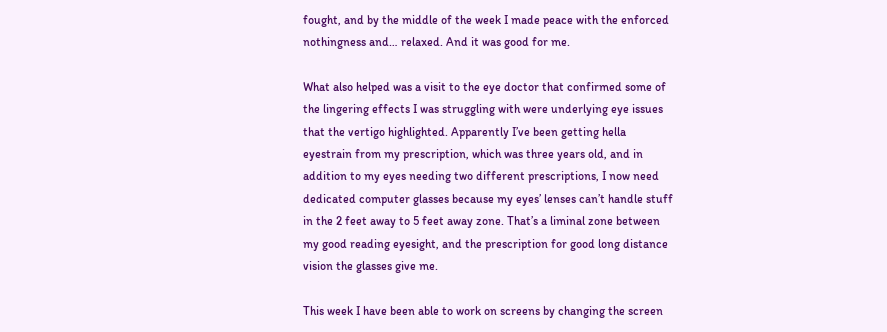fought, and by the middle of the week I made peace with the enforced nothingness and… relaxed. And it was good for me.

What also helped was a visit to the eye doctor that confirmed some of the lingering effects I was struggling with were underlying eye issues that the vertigo highlighted. Apparently I’ve been getting hella eyestrain from my prescription, which was three years old, and in addition to my eyes needing two different prescriptions, I now need dedicated computer glasses because my eyes’ lenses can’t handle stuff in the 2 feet away to 5 feet away zone. That’s a liminal zone between my good reading eyesight, and the prescription for good long distance vision the glasses give me.

This week I have been able to work on screens by changing the screen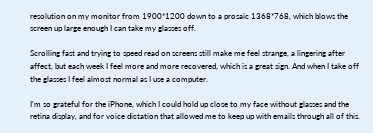resolution on my monitor from 1900*1200 down to a prosaic 1368*768, which blows the screen up large enough I can take my glasses off.

Scrolling fast and trying to speed read on screens still make me feel strange, a lingering after affect, but each week I feel more and more recovered, which is a great sign. And when I take off the glasses I feel almost normal as I use a computer.

I’m so grateful for the iPhone, which I could hold up close to my face without glasses and the retina display, and for voice dictation that allowed me to keep up with emails through all of this.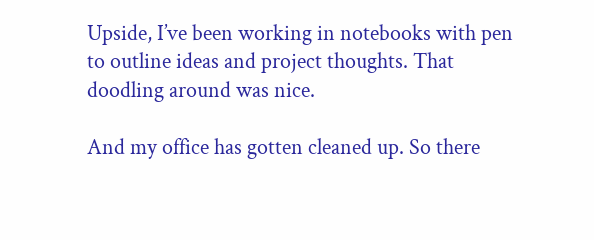Upside, I’ve been working in notebooks with pen to outline ideas and project thoughts. That doodling around was nice.

And my office has gotten cleaned up. So there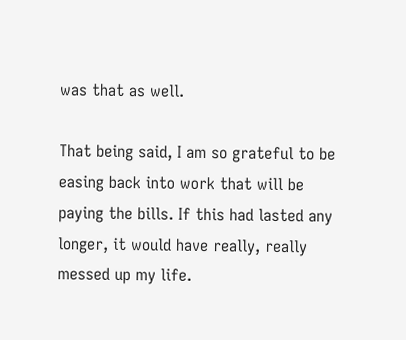was that as well.

That being said, I am so grateful to be easing back into work that will be paying the bills. If this had lasted any longer, it would have really, really messed up my life.